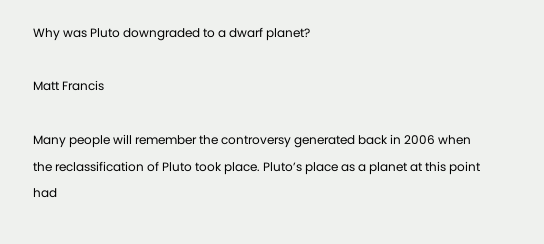Why was Pluto downgraded to a dwarf planet?

Matt Francis

Many people will remember the controversy generated back in 2006 when the reclassification of Pluto took place. Pluto’s place as a planet at this point had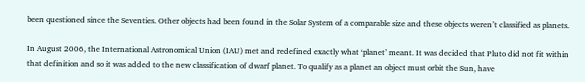been questioned since the Seventies. Other objects had been found in the Solar System of a comparable size and these objects weren’t classified as planets.

In August 2006, the International Astronomical Union (IAU) met and redefined exactly what ‘planet’ meant. It was decided that Pluto did not fit within that definition and so it was added to the new classification of dwarf planet. To qualify as a planet an object must orbit the Sun, have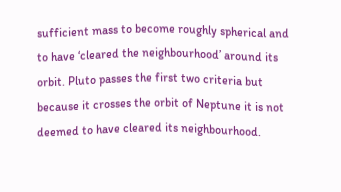sufficient mass to become roughly spherical and to have ‘cleared the neighbourhood’ around its orbit. Pluto passes the first two criteria but because it crosses the orbit of Neptune it is not deemed to have cleared its neighbourhood.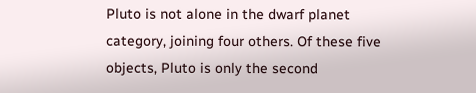Pluto is not alone in the dwarf planet category, joining four others. Of these five objects, Pluto is only the second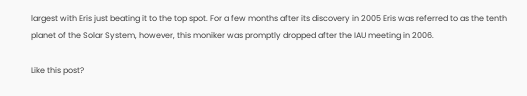largest with Eris just beating it to the top spot. For a few months after its discovery in 2005 Eris was referred to as the tenth planet of the Solar System, however, this moniker was promptly dropped after the IAU meeting in 2006.

Like this post?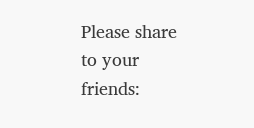Please share to your friends: